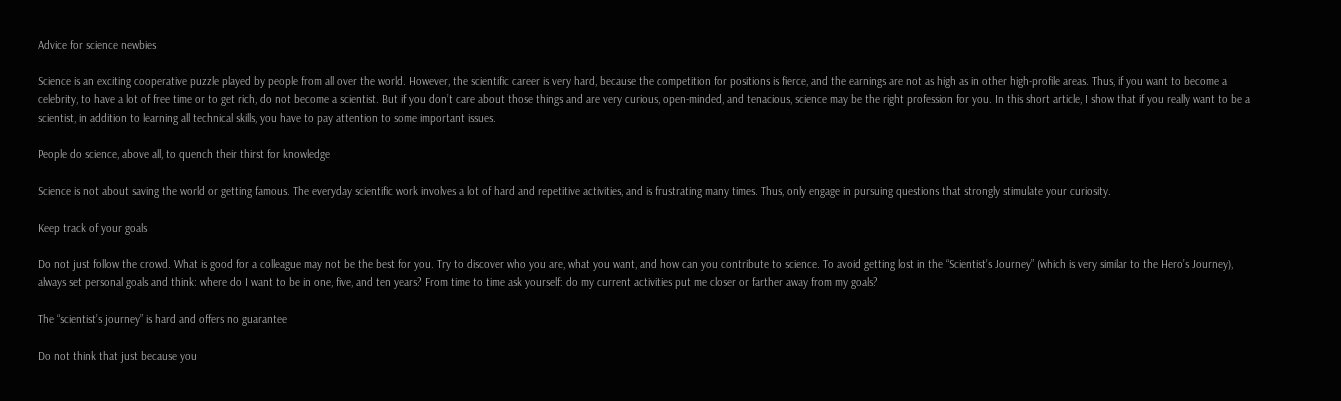Advice for science newbies

Science is an exciting cooperative puzzle played by people from all over the world. However, the scientific career is very hard, because the competition for positions is fierce, and the earnings are not as high as in other high-profile areas. Thus, if you want to become a celebrity, to have a lot of free time or to get rich, do not become a scientist. But if you don’t care about those things and are very curious, open-minded, and tenacious, science may be the right profession for you. In this short article, I show that if you really want to be a scientist, in addition to learning all technical skills, you have to pay attention to some important issues.

People do science, above all, to quench their thirst for knowledge

Science is not about saving the world or getting famous. The everyday scientific work involves a lot of hard and repetitive activities, and is frustrating many times. Thus, only engage in pursuing questions that strongly stimulate your curiosity.

Keep track of your goals

Do not just follow the crowd. What is good for a colleague may not be the best for you. Try to discover who you are, what you want, and how can you contribute to science. To avoid getting lost in the “Scientist’s Journey” (which is very similar to the Hero’s Journey), always set personal goals and think: where do I want to be in one, five, and ten years? From time to time ask yourself: do my current activities put me closer or farther away from my goals?

The “scientist’s journey” is hard and offers no guarantee

Do not think that just because you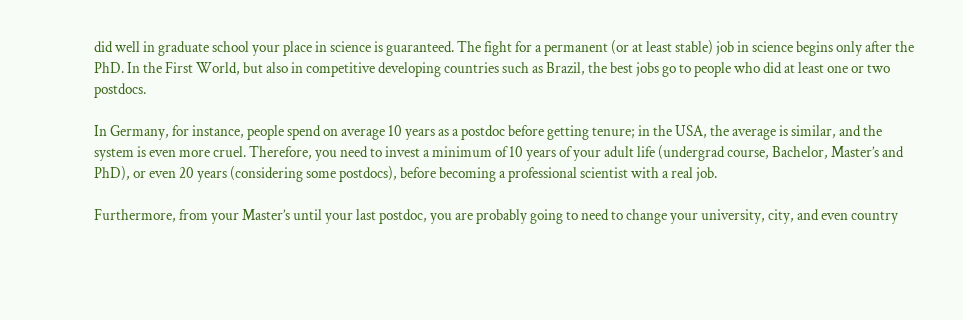did well in graduate school your place in science is guaranteed. The fight for a permanent (or at least stable) job in science begins only after the PhD. In the First World, but also in competitive developing countries such as Brazil, the best jobs go to people who did at least one or two postdocs.

In Germany, for instance, people spend on average 10 years as a postdoc before getting tenure; in the USA, the average is similar, and the system is even more cruel. Therefore, you need to invest a minimum of 10 years of your adult life (undergrad course, Bachelor, Master’s and PhD), or even 20 years (considering some postdocs), before becoming a professional scientist with a real job.

Furthermore, from your Master’s until your last postdoc, you are probably going to need to change your university, city, and even country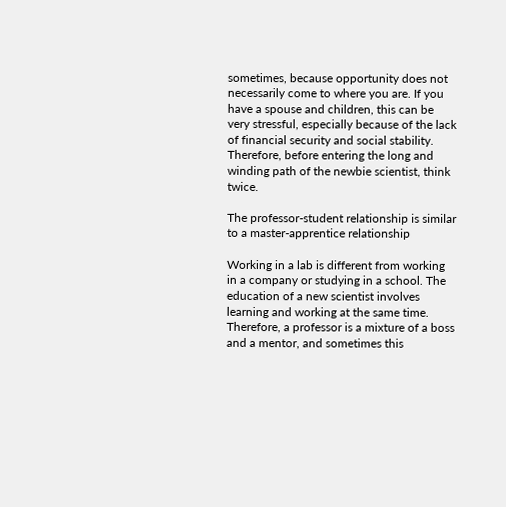sometimes, because opportunity does not necessarily come to where you are. If you have a spouse and children, this can be very stressful, especially because of the lack of financial security and social stability. Therefore, before entering the long and winding path of the newbie scientist, think twice.

The professor-student relationship is similar to a master-apprentice relationship

Working in a lab is different from working in a company or studying in a school. The education of a new scientist involves learning and working at the same time. Therefore, a professor is a mixture of a boss and a mentor, and sometimes this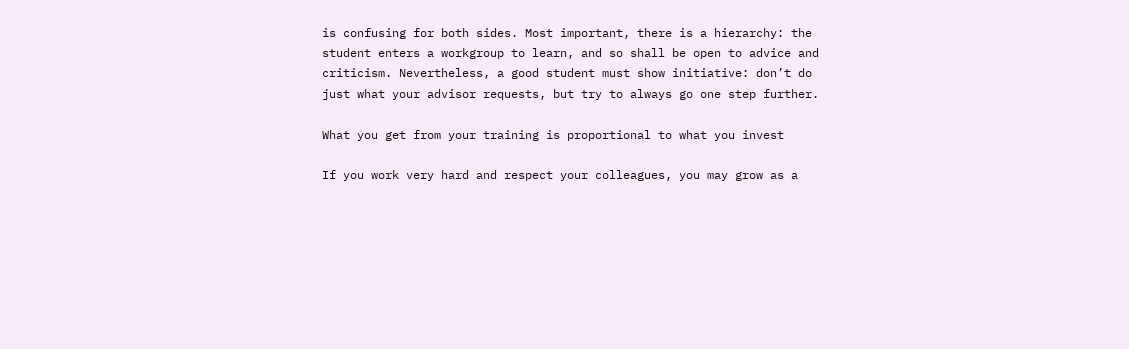is confusing for both sides. Most important, there is a hierarchy: the student enters a workgroup to learn, and so shall be open to advice and criticism. Nevertheless, a good student must show initiative: don’t do just what your advisor requests, but try to always go one step further.

What you get from your training is proportional to what you invest

If you work very hard and respect your colleagues, you may grow as a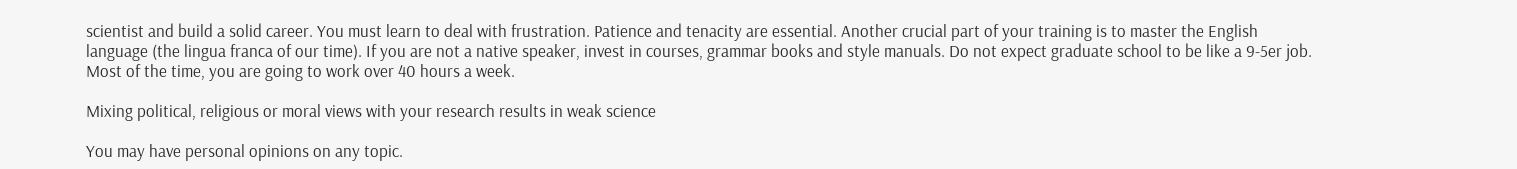scientist and build a solid career. You must learn to deal with frustration. Patience and tenacity are essential. Another crucial part of your training is to master the English language (the lingua franca of our time). If you are not a native speaker, invest in courses, grammar books and style manuals. Do not expect graduate school to be like a 9-5er job. Most of the time, you are going to work over 40 hours a week.

Mixing political, religious or moral views with your research results in weak science

You may have personal opinions on any topic.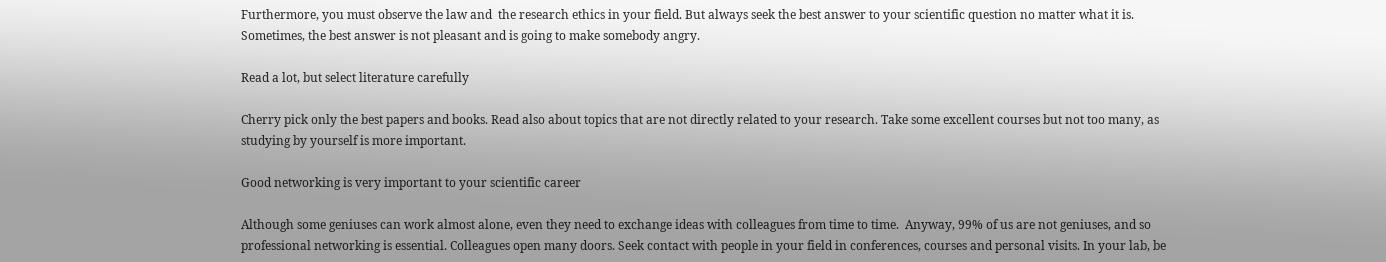Furthermore, you must observe the law and  the research ethics in your field. But always seek the best answer to your scientific question no matter what it is. Sometimes, the best answer is not pleasant and is going to make somebody angry.

Read a lot, but select literature carefully

Cherry pick only the best papers and books. Read also about topics that are not directly related to your research. Take some excellent courses but not too many, as studying by yourself is more important.

Good networking is very important to your scientific career

Although some geniuses can work almost alone, even they need to exchange ideas with colleagues from time to time.  Anyway, 99% of us are not geniuses, and so professional networking is essential. Colleagues open many doors. Seek contact with people in your field in conferences, courses and personal visits. In your lab, be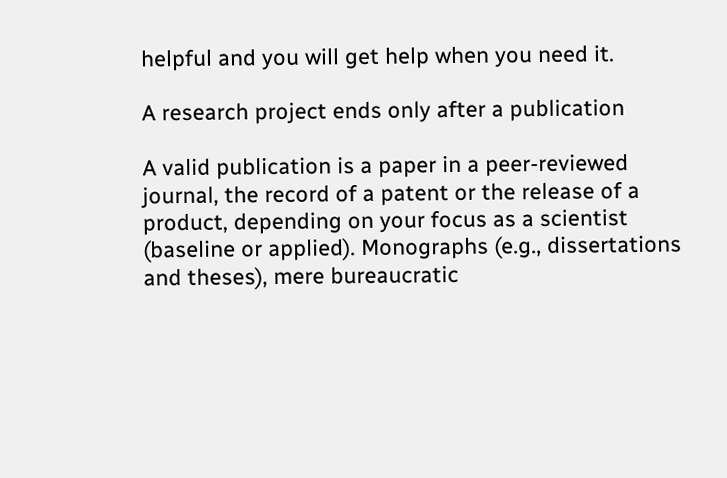helpful and you will get help when you need it.

A research project ends only after a publication

A valid publication is a paper in a peer-reviewed journal, the record of a patent or the release of a product, depending on your focus as a scientist (baseline or applied). Monographs (e.g., dissertations and theses), mere bureaucratic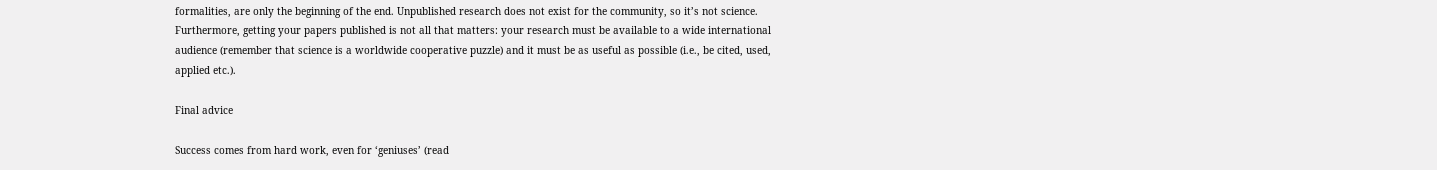formalities, are only the beginning of the end. Unpublished research does not exist for the community, so it’s not science. Furthermore, getting your papers published is not all that matters: your research must be available to a wide international audience (remember that science is a worldwide cooperative puzzle) and it must be as useful as possible (i.e., be cited, used, applied etc.).

Final advice

Success comes from hard work, even for ‘geniuses’ (read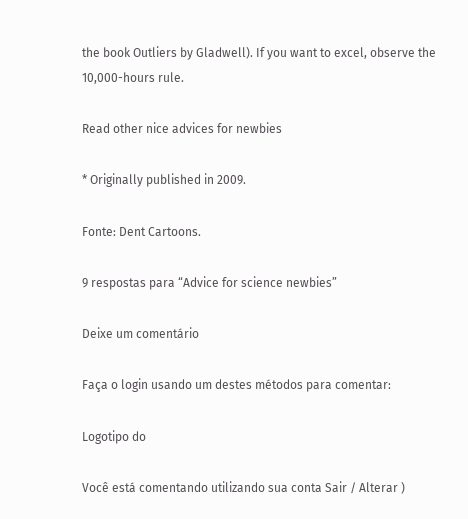the book Outliers by Gladwell). If you want to excel, observe the 10,000-hours rule.

Read other nice advices for newbies

* Originally published in 2009.

Fonte: Dent Cartoons.

9 respostas para “Advice for science newbies”

Deixe um comentário

Faça o login usando um destes métodos para comentar:

Logotipo do

Você está comentando utilizando sua conta Sair / Alterar )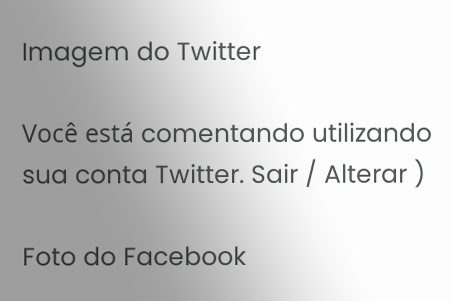Imagem do Twitter

Você está comentando utilizando sua conta Twitter. Sair / Alterar )

Foto do Facebook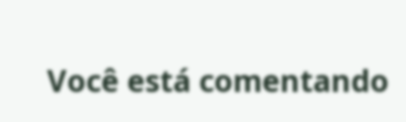Você está comentando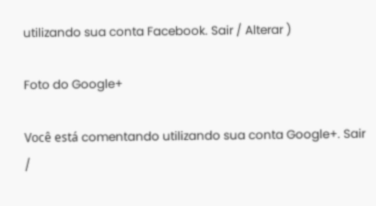utilizando sua conta Facebook. Sair / Alterar )

Foto do Google+

Você está comentando utilizando sua conta Google+. Sair /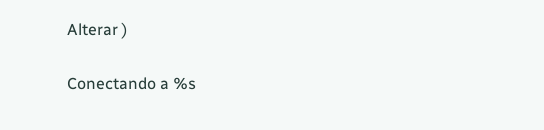Alterar )

Conectando a %s